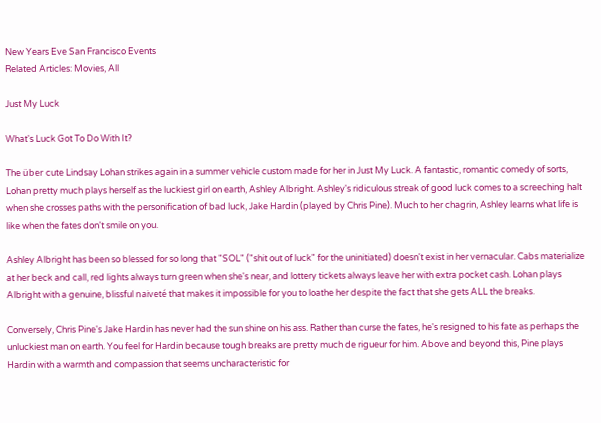New Years Eve San Francisco Events
Related Articles: Movies, All

Just My Luck

What's Luck Got To Do With It?

The über cute Lindsay Lohan strikes again in a summer vehicle custom made for her in Just My Luck. A fantastic, romantic comedy of sorts, Lohan pretty much plays herself as the luckiest girl on earth, Ashley Albright. Ashley's ridiculous streak of good luck comes to a screeching halt when she crosses paths with the personification of bad luck, Jake Hardin (played by Chris Pine). Much to her chagrin, Ashley learns what life is like when the fates don't smile on you.

Ashley Albright has been so blessed for so long that "SOL" ("shit out of luck" for the uninitiated) doesn't exist in her vernacular. Cabs materialize at her beck and call, red lights always turn green when she's near, and lottery tickets always leave her with extra pocket cash. Lohan plays Albright with a genuine, blissful naiveté that makes it impossible for you to loathe her despite the fact that she gets ALL the breaks.

Conversely, Chris Pine's Jake Hardin has never had the sun shine on his ass. Rather than curse the fates, he's resigned to his fate as perhaps the unluckiest man on earth. You feel for Hardin because tough breaks are pretty much de rigueur for him. Above and beyond this, Pine plays Hardin with a warmth and compassion that seems uncharacteristic for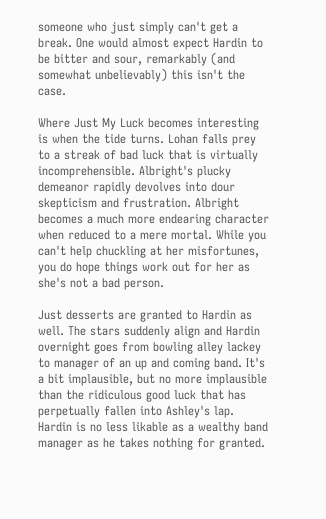someone who just simply can't get a break. One would almost expect Hardin to be bitter and sour, remarkably (and somewhat unbelievably) this isn't the case.

Where Just My Luck becomes interesting is when the tide turns. Lohan falls prey to a streak of bad luck that is virtually incomprehensible. Albright's plucky demeanor rapidly devolves into dour skepticism and frustration. Albright becomes a much more endearing character when reduced to a mere mortal. While you can't help chuckling at her misfortunes, you do hope things work out for her as she's not a bad person.

Just desserts are granted to Hardin as well. The stars suddenly align and Hardin overnight goes from bowling alley lackey to manager of an up and coming band. It's a bit implausible, but no more implausible than the ridiculous good luck that has perpetually fallen into Ashley's lap. Hardin is no less likable as a wealthy band manager as he takes nothing for granted.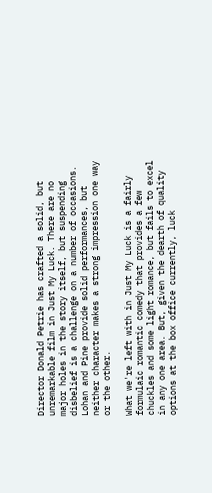Director Donald Petrie has crafted a solid, but unremarkable film in Just My Luck. There are no major holes in the story itself, but suspending disbelief is a challenge on a number of occasions. Lohan and Pine provide solid performances, but neither character makes a strong impression one way or the other.

What we're left with in Just My Luck is a fairly formulaic romantic comedy that provides a few chuckles and some light romance, but fails to excel in any one area. But, given the dearth of quality options at the box office currently, luck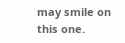may smile on this one.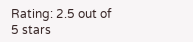Rating: 2.5 out of 5 stars